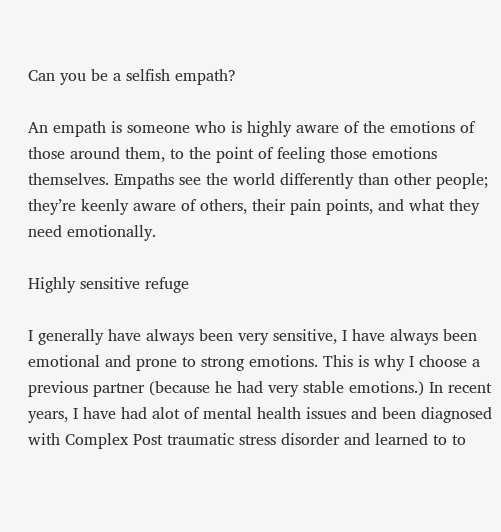Can you be a selfish empath?

An empath is someone who is highly aware of the emotions of those around them, to the point of feeling those emotions themselves. Empaths see the world differently than other people; they’re keenly aware of others, their pain points, and what they need emotionally.

Highly sensitive refuge

I generally have always been very sensitive, I have always been emotional and prone to strong emotions. This is why I choose a previous partner (because he had very stable emotions.) In recent years, I have had alot of mental health issues and been diagnosed with Complex Post traumatic stress disorder and learned to to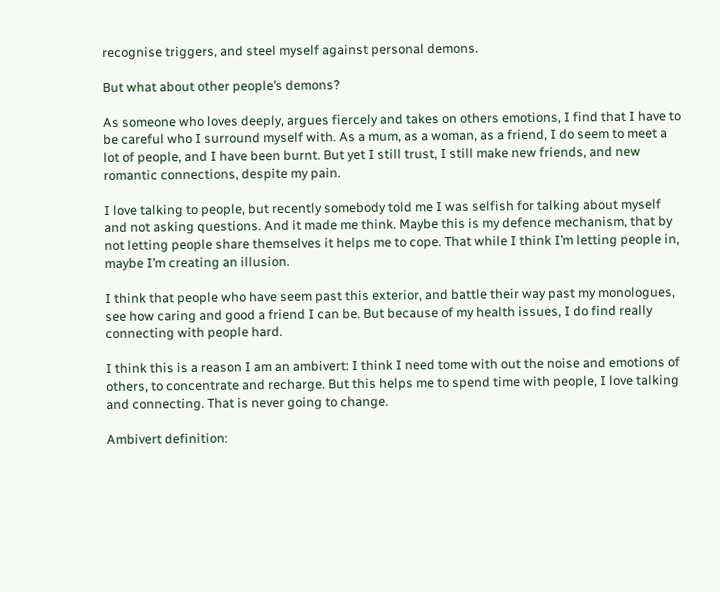recognise triggers, and steel myself against personal demons.

But what about other people’s demons?

As someone who loves deeply, argues fiercely and takes on others emotions, I find that I have to be careful who I surround myself with. As a mum, as a woman, as a friend, I do seem to meet a lot of people, and I have been burnt. But yet I still trust, I still make new friends, and new romantic connections, despite my pain.

I love talking to people, but recently somebody told me I was selfish for talking about myself and not asking questions. And it made me think. Maybe this is my defence mechanism, that by not letting people share themselves it helps me to cope. That while I think I’m letting people in, maybe I’m creating an illusion.

I think that people who have seem past this exterior, and battle their way past my monologues, see how caring and good a friend I can be. But because of my health issues, I do find really connecting with people hard.

I think this is a reason I am an ambivert: I think I need tome with out the noise and emotions of others, to concentrate and recharge. But this helps me to spend time with people, I love talking and connecting. That is never going to change.

Ambivert definition: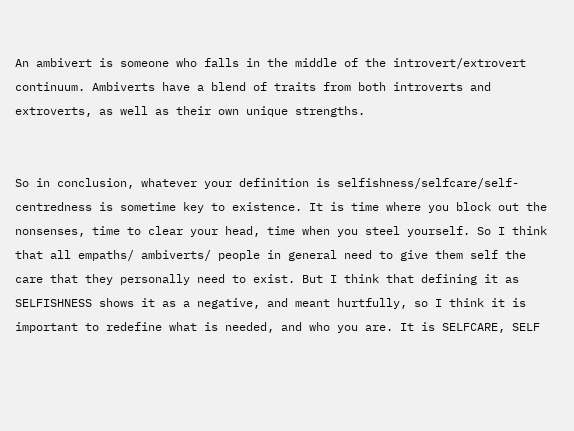An ambivert is someone who falls in the middle of the introvert/extrovert continuum. Ambiverts have a blend of traits from both introverts and extroverts, as well as their own unique strengths.


So in conclusion, whatever your definition is selfishness/selfcare/self-centredness is sometime key to existence. It is time where you block out the nonsenses, time to clear your head, time when you steel yourself. So I think that all empaths/ ambiverts/ people in general need to give them self the care that they personally need to exist. But I think that defining it as SELFISHNESS shows it as a negative, and meant hurtfully, so I think it is important to redefine what is needed, and who you are. It is SELFCARE, SELF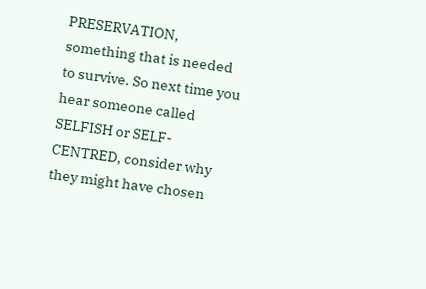PRESERVATION, something that is needed to survive. So next time you hear someone called SELFISH or SELF-CENTRED, consider why they might have chosen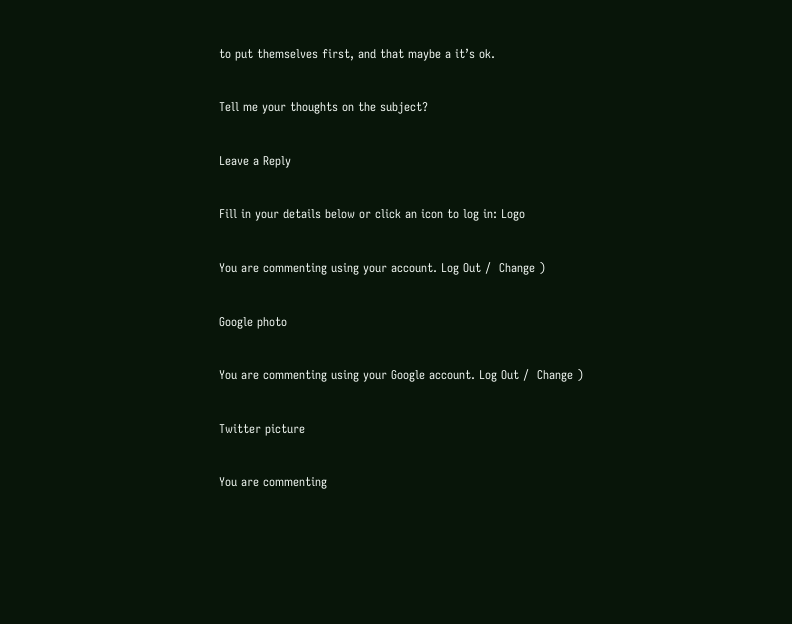to put themselves first, and that maybe a it’s ok.

Tell me your thoughts on the subject?

Leave a Reply

Fill in your details below or click an icon to log in: Logo

You are commenting using your account. Log Out /  Change )

Google photo

You are commenting using your Google account. Log Out /  Change )

Twitter picture

You are commenting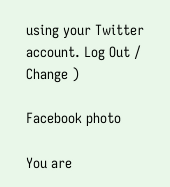using your Twitter account. Log Out /  Change )

Facebook photo

You are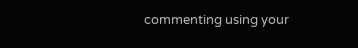commenting using your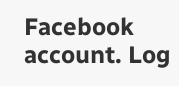Facebook account. Log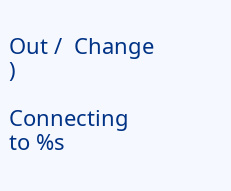Out /  Change )

Connecting to %s